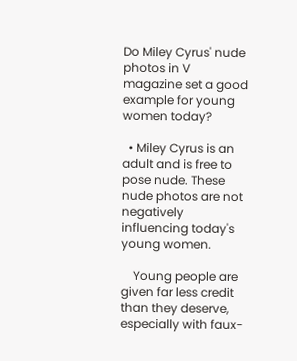Do Miley Cyrus' nude photos in V magazine set a good example for young women today?

  • Miley Cyrus is an adult and is free to pose nude. These nude photos are not negatively influencing today's young women.

    Young people are given far less credit than they deserve, especially with faux-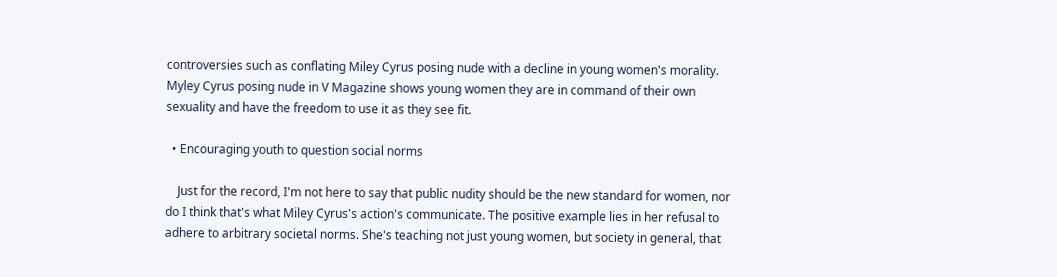controversies such as conflating Miley Cyrus posing nude with a decline in young women's morality. Myley Cyrus posing nude in V Magazine shows young women they are in command of their own sexuality and have the freedom to use it as they see fit.

  • Encouraging youth to question social norms

    Just for the record, I'm not here to say that public nudity should be the new standard for women, nor do I think that's what Miley Cyrus's action's communicate. The positive example lies in her refusal to adhere to arbitrary societal norms. She's teaching not just young women, but society in general, that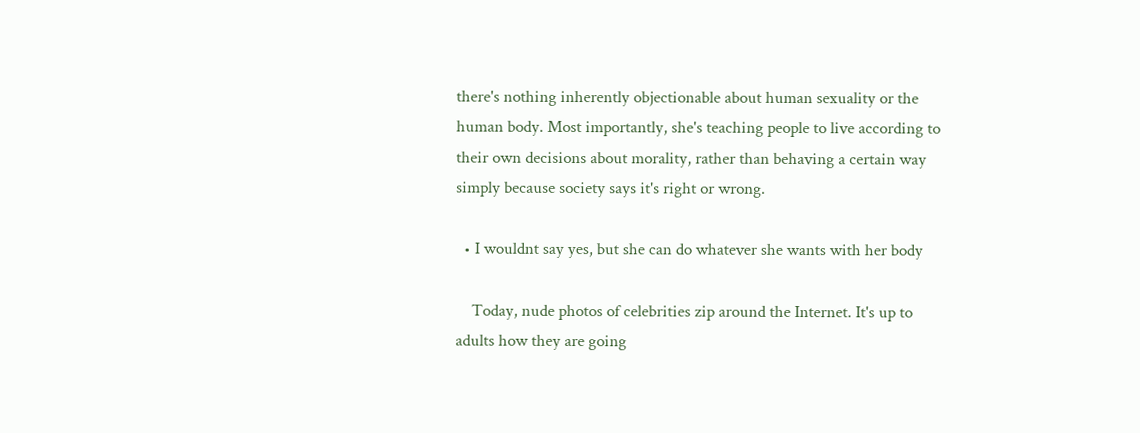there's nothing inherently objectionable about human sexuality or the human body. Most importantly, she's teaching people to live according to their own decisions about morality, rather than behaving a certain way simply because society says it's right or wrong.

  • I wouldnt say yes, but she can do whatever she wants with her body

    Today, nude photos of celebrities zip around the Internet. It's up to adults how they are going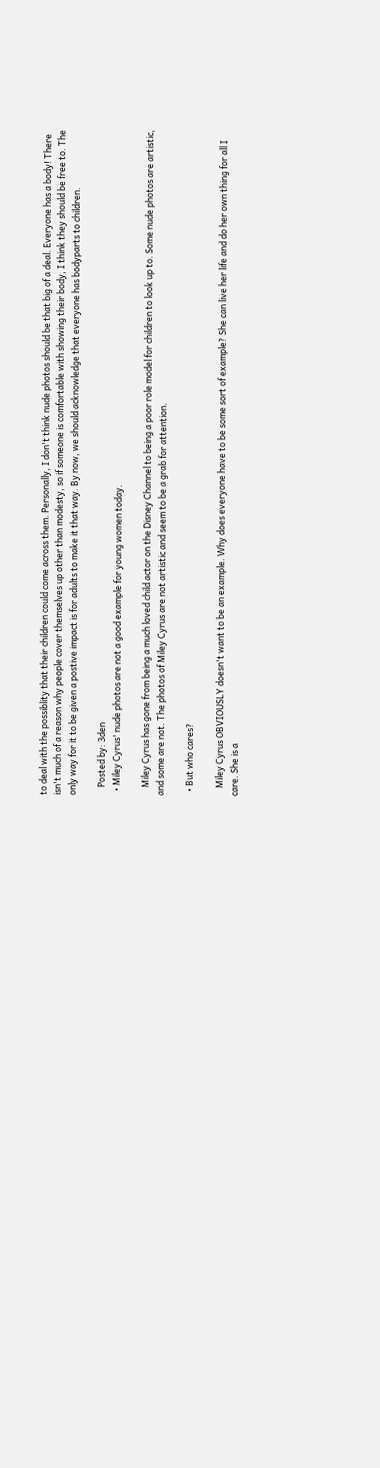to deal with the possiblity that their children could come across them. Personally, I don't think nude photos should be that big of a deal. Everyone has a body! There isn't much of a reason why people cover themselves up other than modesty, so if someone is comfortable with showing their body, I think they should be free to. The only way for it to be given a postive impact is for adults to make it that way. By now, we should acknowledge that everyone has bodyparts to children.

    Posted by: 3den
  • Miley Cyrus' nude photos are not a good example for young women today.

    Miley Cyrus has gone from being a much loved child actor on the Disney Channel to being a poor role model for children to look up to. Some nude photos are artistic, and some are not. The photos of Miley Cyrus are not artistic and seem to be a grab for attention.

  • But who cares?

    Miley Cyrus OBVIOUSLY doesn't want to be an example. Why does everyone have to be some sort of example? She can live her life and do her own thing for all I care. She is a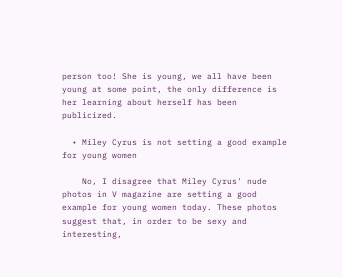person too! She is young, we all have been young at some point, the only difference is her learning about herself has been publicized.

  • Miley Cyrus is not setting a good example for young women

    No, I disagree that Miley Cyrus' nude photos in V magazine are setting a good example for young women today. These photos suggest that, in order to be sexy and interesting,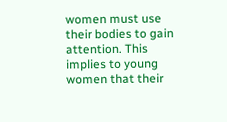women must use their bodies to gain attention. This implies to young women that their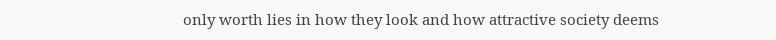only worth lies in how they look and how attractive society deems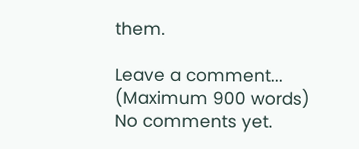them.

Leave a comment...
(Maximum 900 words)
No comments yet.